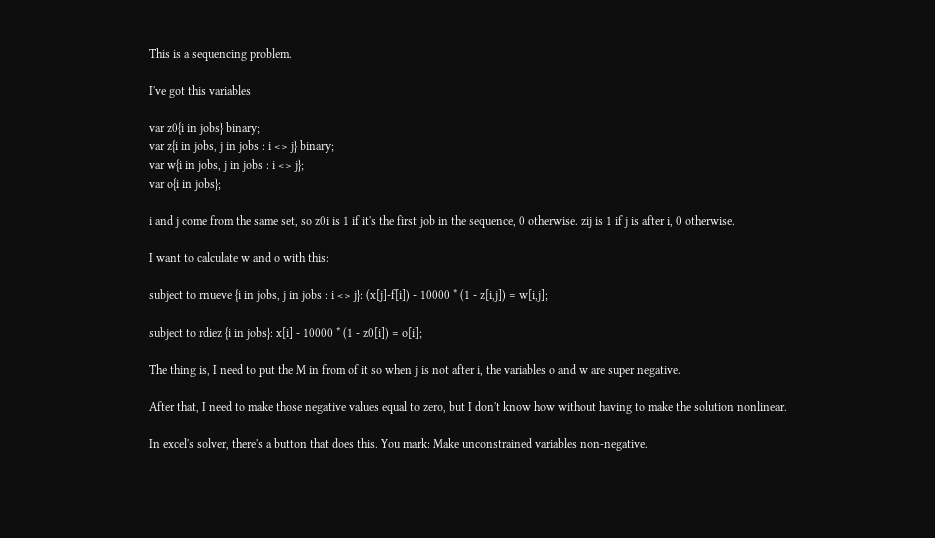This is a sequencing problem.

I've got this variables

var z0{i in jobs} binary;
var z{i in jobs, j in jobs : i <> j} binary;
var w{i in jobs, j in jobs : i <> j};
var o{i in jobs};

i and j come from the same set, so z0i is 1 if it's the first job in the sequence, 0 otherwise. zij is 1 if j is after i, 0 otherwise.

I want to calculate w and o with this:

subject to rnueve {i in jobs, j in jobs : i <> j}: (x[j]-f[i]) - 10000 * (1 - z[i,j]) = w[i,j];

subject to rdiez {i in jobs}: x[i] - 10000 * (1 - z0[i]) = o[i];

The thing is, I need to put the M in from of it so when j is not after i, the variables o and w are super negative.

After that, I need to make those negative values equal to zero, but I don't know how without having to make the solution nonlinear.

In excel's solver, there's a button that does this. You mark: Make unconstrained variables non-negative.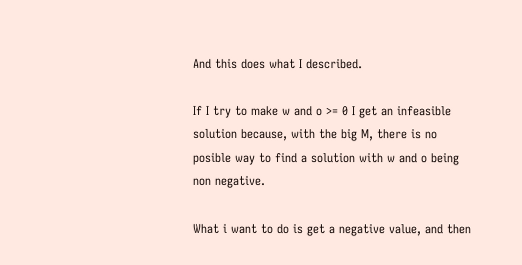And this does what I described.

If I try to make w and o >= 0 I get an infeasible solution because, with the big M, there is no posible way to find a solution with w and o being non negative.

What i want to do is get a negative value, and then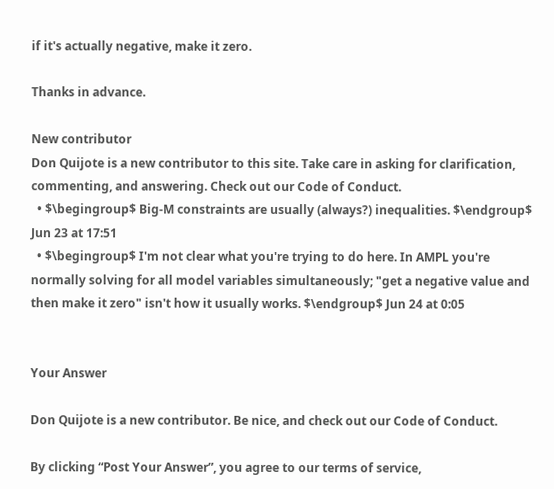if it's actually negative, make it zero.

Thanks in advance.

New contributor
Don Quijote is a new contributor to this site. Take care in asking for clarification, commenting, and answering. Check out our Code of Conduct.
  • $\begingroup$ Big-M constraints are usually (always?) inequalities. $\endgroup$ Jun 23 at 17:51
  • $\begingroup$ I'm not clear what you're trying to do here. In AMPL you're normally solving for all model variables simultaneously; "get a negative value and then make it zero" isn't how it usually works. $\endgroup$ Jun 24 at 0:05


Your Answer

Don Quijote is a new contributor. Be nice, and check out our Code of Conduct.

By clicking “Post Your Answer”, you agree to our terms of service,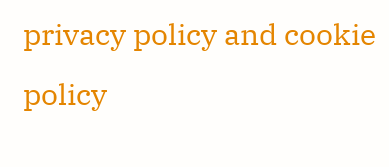privacy policy and cookie policy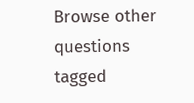Browse other questions tagged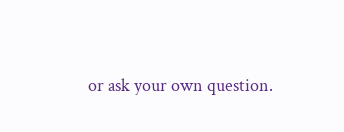or ask your own question.